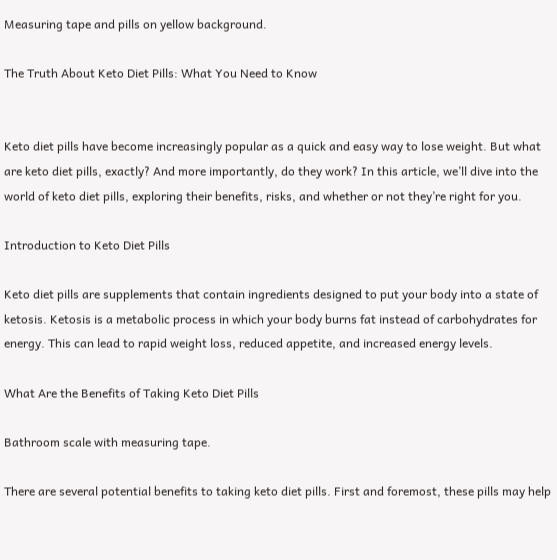Measuring tape and pills on yellow background.

The Truth About Keto Diet Pills: What You Need to Know


Keto diet pills have become increasingly popular as a quick and easy way to lose weight. But what are keto diet pills, exactly? And more importantly, do they work? In this article, we’ll dive into the world of keto diet pills, exploring their benefits, risks, and whether or not they’re right for you.

Introduction to Keto Diet Pills

Keto diet pills are supplements that contain ingredients designed to put your body into a state of ketosis. Ketosis is a metabolic process in which your body burns fat instead of carbohydrates for energy. This can lead to rapid weight loss, reduced appetite, and increased energy levels.

What Are the Benefits of Taking Keto Diet Pills

Bathroom scale with measuring tape.

There are several potential benefits to taking keto diet pills. First and foremost, these pills may help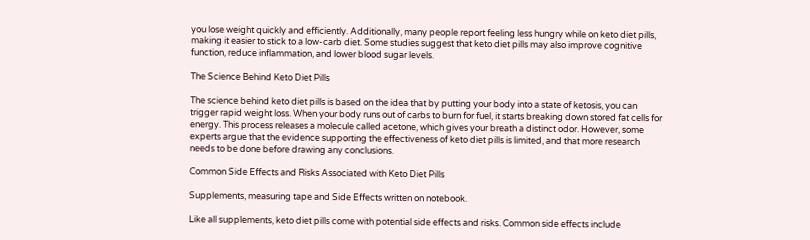you lose weight quickly and efficiently. Additionally, many people report feeling less hungry while on keto diet pills, making it easier to stick to a low-carb diet. Some studies suggest that keto diet pills may also improve cognitive function, reduce inflammation, and lower blood sugar levels.

The Science Behind Keto Diet Pills

The science behind keto diet pills is based on the idea that by putting your body into a state of ketosis, you can trigger rapid weight loss. When your body runs out of carbs to burn for fuel, it starts breaking down stored fat cells for energy. This process releases a molecule called acetone, which gives your breath a distinct odor. However, some experts argue that the evidence supporting the effectiveness of keto diet pills is limited, and that more research needs to be done before drawing any conclusions.

Common Side Effects and Risks Associated with Keto Diet Pills

Supplements, measuring tape and Side Effects written on notebook.

Like all supplements, keto diet pills come with potential side effects and risks. Common side effects include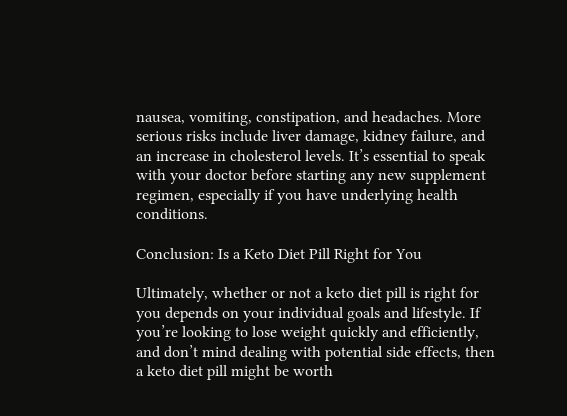nausea, vomiting, constipation, and headaches. More serious risks include liver damage, kidney failure, and an increase in cholesterol levels. It’s essential to speak with your doctor before starting any new supplement regimen, especially if you have underlying health conditions.

Conclusion: Is a Keto Diet Pill Right for You

Ultimately, whether or not a keto diet pill is right for you depends on your individual goals and lifestyle. If you’re looking to lose weight quickly and efficiently, and don’t mind dealing with potential side effects, then a keto diet pill might be worth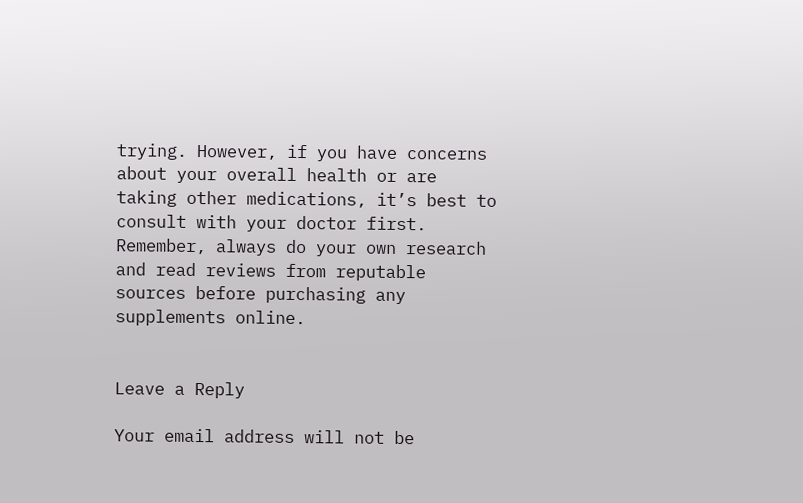trying. However, if you have concerns about your overall health or are taking other medications, it’s best to consult with your doctor first. Remember, always do your own research and read reviews from reputable sources before purchasing any supplements online.


Leave a Reply

Your email address will not be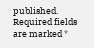published. Required fields are marked *